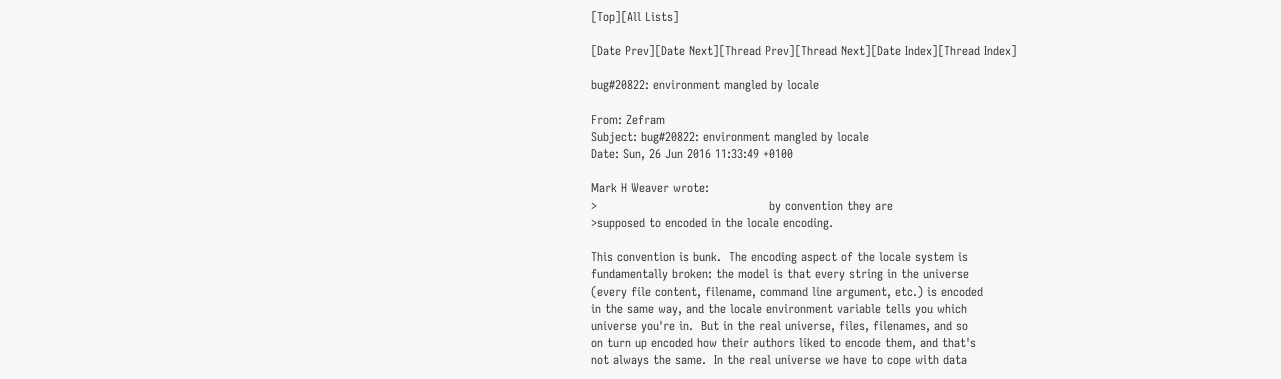[Top][All Lists]

[Date Prev][Date Next][Thread Prev][Thread Next][Date Index][Thread Index]

bug#20822: environment mangled by locale

From: Zefram
Subject: bug#20822: environment mangled by locale
Date: Sun, 26 Jun 2016 11:33:49 +0100

Mark H Weaver wrote:
>                                           by convention they are
>supposed to encoded in the locale encoding.

This convention is bunk.  The encoding aspect of the locale system is
fundamentally broken: the model is that every string in the universe
(every file content, filename, command line argument, etc.) is encoded
in the same way, and the locale environment variable tells you which
universe you're in.  But in the real universe, files, filenames, and so
on turn up encoded how their authors liked to encode them, and that's
not always the same.  In the real universe we have to cope with data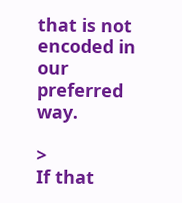that is not encoded in our preferred way.

>                                             If that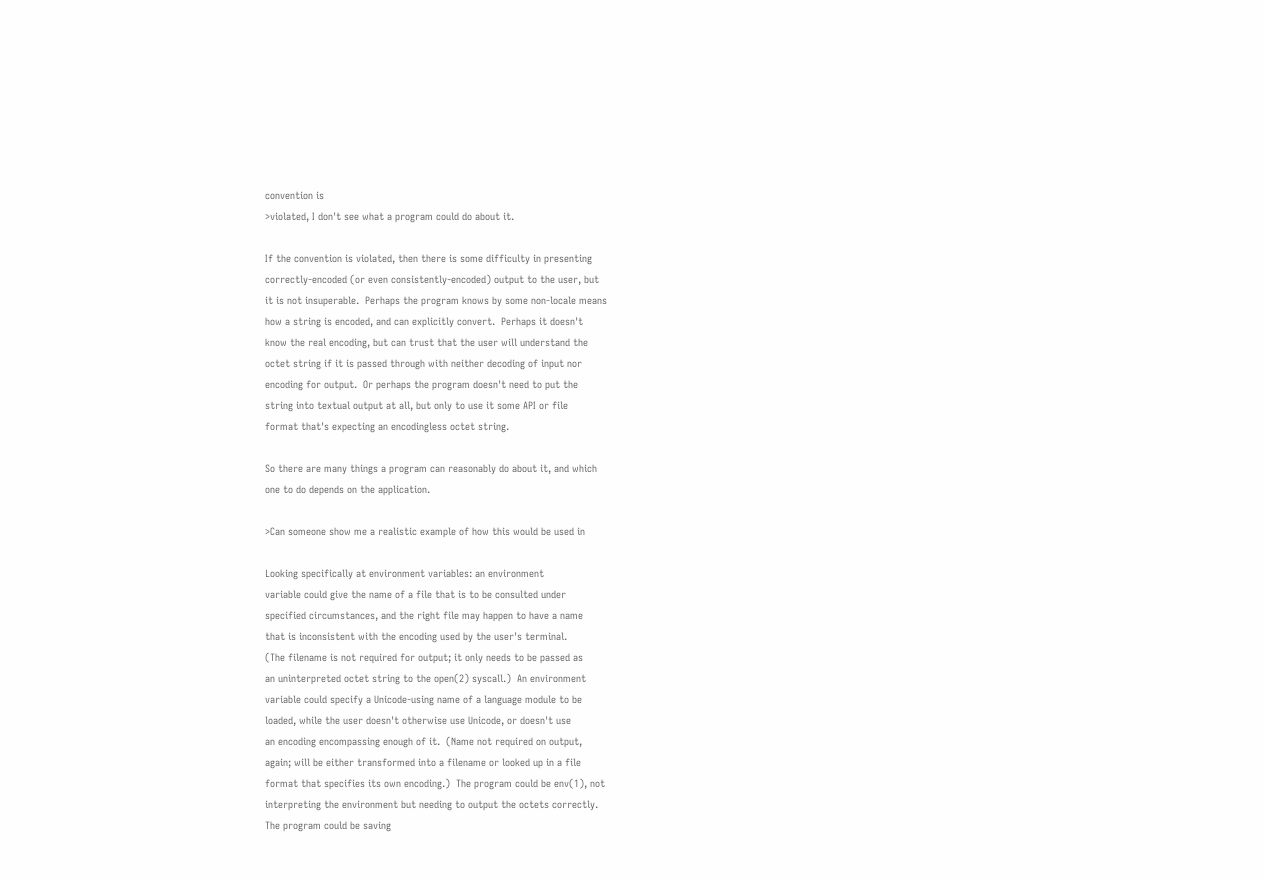convention is
>violated, I don't see what a program could do about it.

If the convention is violated, then there is some difficulty in presenting
correctly-encoded (or even consistently-encoded) output to the user, but
it is not insuperable.  Perhaps the program knows by some non-locale means
how a string is encoded, and can explicitly convert.  Perhaps it doesn't
know the real encoding, but can trust that the user will understand the
octet string if it is passed through with neither decoding of input nor
encoding for output.  Or perhaps the program doesn't need to put the
string into textual output at all, but only to use it some API or file
format that's expecting an encodingless octet string.

So there are many things a program can reasonably do about it, and which
one to do depends on the application.

>Can someone show me a realistic example of how this would be used in

Looking specifically at environment variables: an environment
variable could give the name of a file that is to be consulted under
specified circumstances, and the right file may happen to have a name
that is inconsistent with the encoding used by the user's terminal.
(The filename is not required for output; it only needs to be passed as
an uninterpreted octet string to the open(2) syscall.)  An environment
variable could specify a Unicode-using name of a language module to be
loaded, while the user doesn't otherwise use Unicode, or doesn't use
an encoding encompassing enough of it.  (Name not required on output,
again; will be either transformed into a filename or looked up in a file
format that specifies its own encoding.)  The program could be env(1), not
interpreting the environment but needing to output the octets correctly.
The program could be saving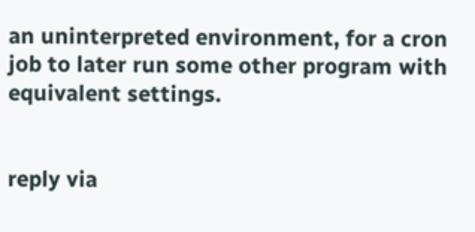an uninterpreted environment, for a cron
job to later run some other program with equivalent settings.


reply via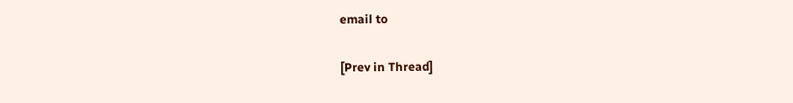email to

[Prev in Thread]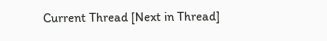Current Thread [Next in Thread]